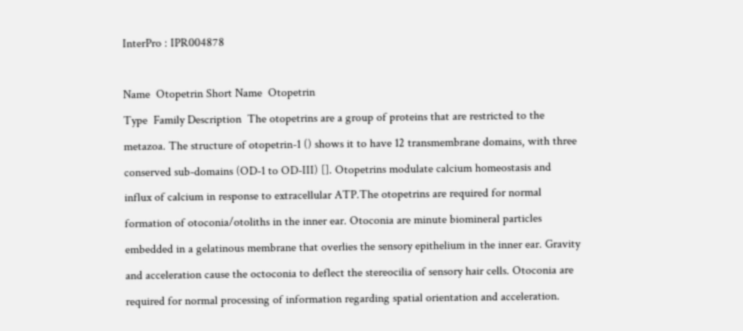InterPro : IPR004878

Name  Otopetrin Short Name  Otopetrin
Type  Family Description  The otopetrins are a group of proteins that are restricted to the metazoa. The structure of otopetrin-1 () shows it to have 12 transmembrane domains, with three conserved sub-domains (OD-1 to OD-III) []. Otopetrins modulate calcium homeostasis and influx of calcium in response to extracellular ATP.The otopetrins are required for normal formation of otoconia/otoliths in the inner ear. Otoconia are minute biomineral particles embedded in a gelatinous membrane that overlies the sensory epithelium in the inner ear. Gravity and acceleration cause the octoconia to deflect the stereocilia of sensory hair cells. Otoconia are required for normal processing of information regarding spatial orientation and acceleration.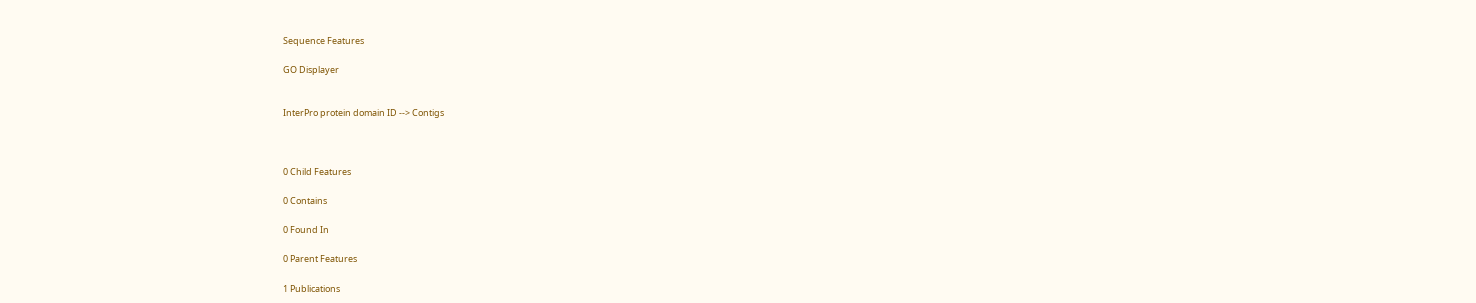Sequence Features

GO Displayer


InterPro protein domain ID --> Contigs



0 Child Features

0 Contains

0 Found In

0 Parent Features

1 Publications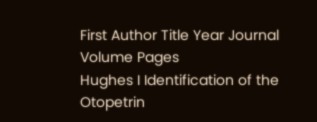First Author Title Year Journal Volume Pages
Hughes I Identification of the Otopetrin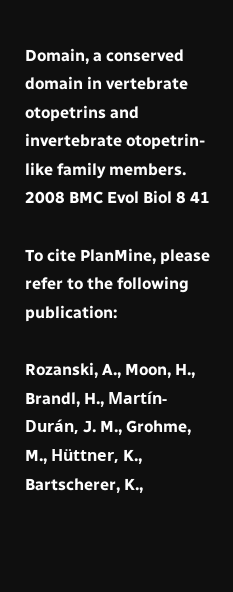Domain, a conserved domain in vertebrate otopetrins and invertebrate otopetrin-like family members. 2008 BMC Evol Biol 8 41

To cite PlanMine, please refer to the following publication:

Rozanski, A., Moon, H., Brandl, H., Martín-Durán, J. M., Grohme, M., Hüttner, K., Bartscherer, K.,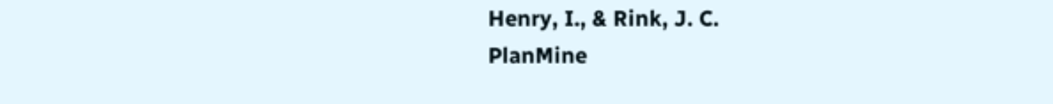Henry, I., & Rink, J. C.
PlanMine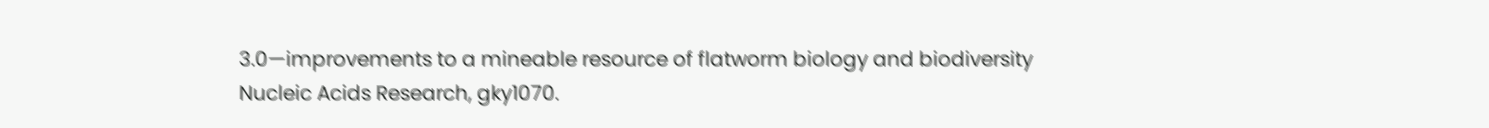3.0—improvements to a mineable resource of flatworm biology and biodiversity
Nucleic Acids Research, gky1070.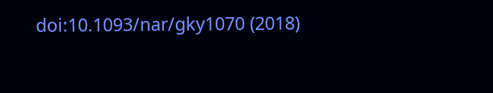doi:10.1093/nar/gky1070 (2018)